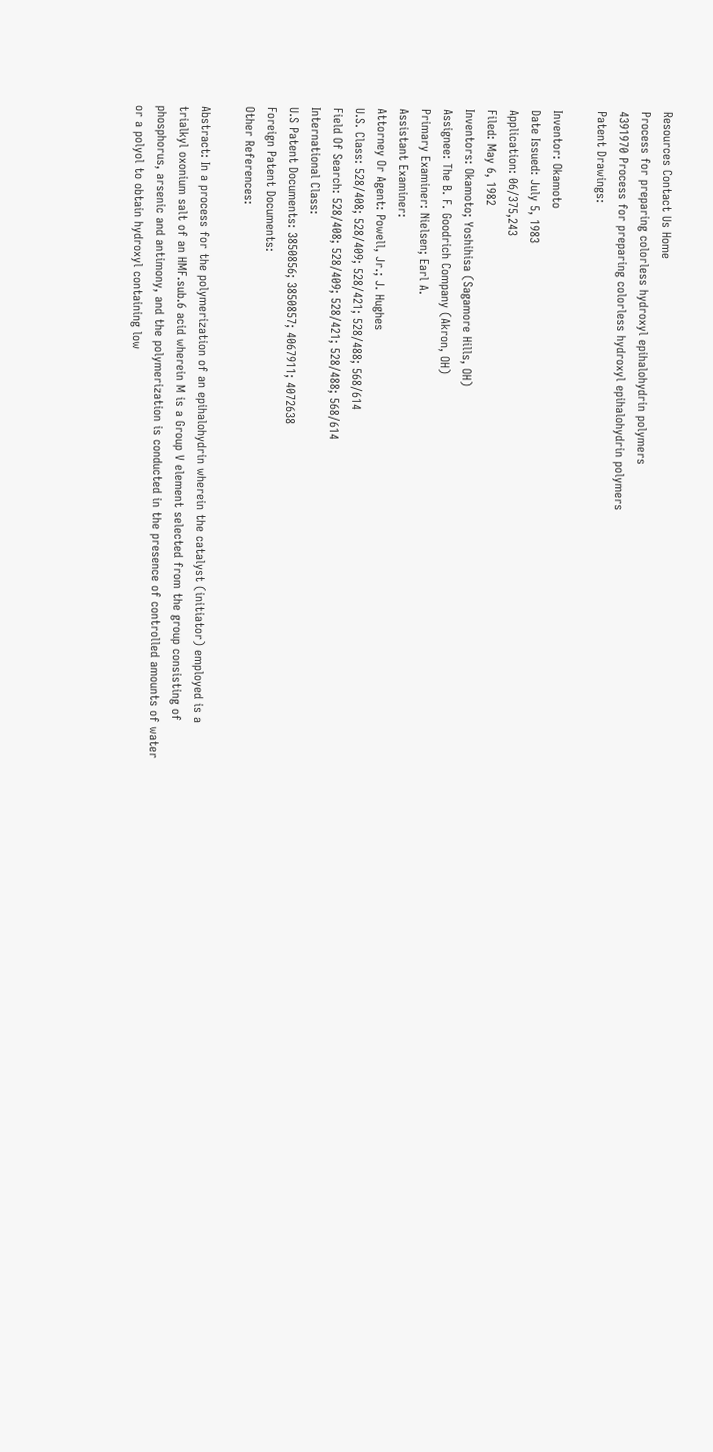Resources Contact Us Home
Process for preparing colorless hydroxyl epihalohydrin polymers
4391970 Process for preparing colorless hydroxyl epihalohydrin polymers
Patent Drawings:

Inventor: Okamoto
Date Issued: July 5, 1983
Application: 06/375,243
Filed: May 6, 1982
Inventors: Okamoto; Yoshihisa (Sagamore Hills, OH)
Assignee: The B. F. Goodrich Company (Akron, OH)
Primary Examiner: Nielsen; Earl A.
Assistant Examiner:
Attorney Or Agent: Powell, Jr.; J. Hughes
U.S. Class: 528/408; 528/409; 528/421; 528/488; 568/614
Field Of Search: 528/408; 528/409; 528/421; 528/488; 568/614
International Class:
U.S Patent Documents: 3850856; 3850857; 4067911; 4072638
Foreign Patent Documents:
Other References:

Abstract: In a process for the polymerization of an epihalohydrin wherein the catalyst (initiator) employed is a trialkyl oxonium salt of an HMF.sub.6 acid wherein M is a Group V element selected from the group consisting of phosphorus, arsenic and antimony, and the polymerization is conducted in the presence of controlled amounts of water or a polyol to obtain hydroxyl containing low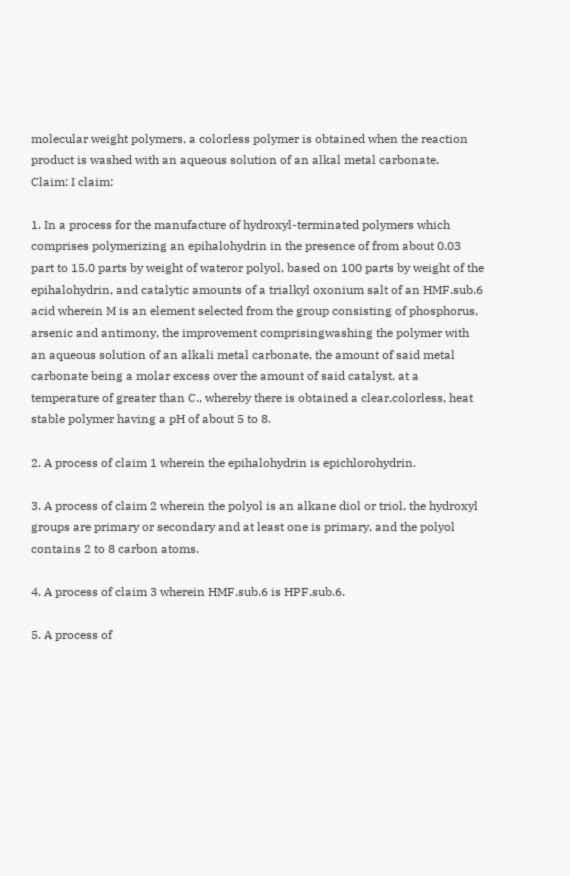molecular weight polymers, a colorless polymer is obtained when the reaction product is washed with an aqueous solution of an alkal metal carbonate.
Claim: I claim:

1. In a process for the manufacture of hydroxyl-terminated polymers which comprises polymerizing an epihalohydrin in the presence of from about 0.03 part to 15.0 parts by weight of wateror polyol, based on 100 parts by weight of the epihalohydrin, and catalytic amounts of a trialkyl oxonium salt of an HMF.sub.6 acid wherein M is an element selected from the group consisting of phosphorus, arsenic and antimony, the improvement comprisingwashing the polymer with an aqueous solution of an alkali metal carbonate, the amount of said metal carbonate being a molar excess over the amount of said catalyst, at a temperature of greater than C., whereby there is obtained a clear,colorless, heat stable polymer having a pH of about 5 to 8.

2. A process of claim 1 wherein the epihalohydrin is epichlorohydrin.

3. A process of claim 2 wherein the polyol is an alkane diol or triol, the hydroxyl groups are primary or secondary and at least one is primary, and the polyol contains 2 to 8 carbon atoms.

4. A process of claim 3 wherein HMF.sub.6 is HPF.sub.6.

5. A process of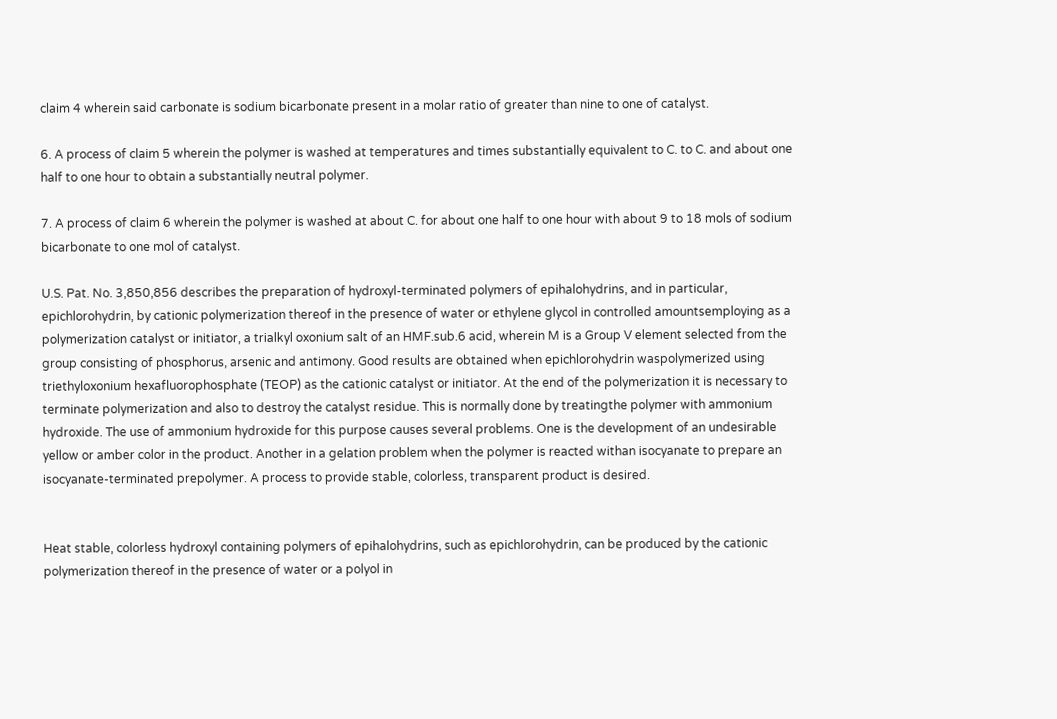claim 4 wherein said carbonate is sodium bicarbonate present in a molar ratio of greater than nine to one of catalyst.

6. A process of claim 5 wherein the polymer is washed at temperatures and times substantially equivalent to C. to C. and about one half to one hour to obtain a substantially neutral polymer.

7. A process of claim 6 wherein the polymer is washed at about C. for about one half to one hour with about 9 to 18 mols of sodium bicarbonate to one mol of catalyst.

U.S. Pat. No. 3,850,856 describes the preparation of hydroxyl-terminated polymers of epihalohydrins, and in particular, epichlorohydrin, by cationic polymerization thereof in the presence of water or ethylene glycol in controlled amountsemploying as a polymerization catalyst or initiator, a trialkyl oxonium salt of an HMF.sub.6 acid, wherein M is a Group V element selected from the group consisting of phosphorus, arsenic and antimony. Good results are obtained when epichlorohydrin waspolymerized using triethyloxonium hexafluorophosphate (TEOP) as the cationic catalyst or initiator. At the end of the polymerization it is necessary to terminate polymerization and also to destroy the catalyst residue. This is normally done by treatingthe polymer with ammonium hydroxide. The use of ammonium hydroxide for this purpose causes several problems. One is the development of an undesirable yellow or amber color in the product. Another in a gelation problem when the polymer is reacted withan isocyanate to prepare an isocyanate-terminated prepolymer. A process to provide stable, colorless, transparent product is desired.


Heat stable, colorless hydroxyl containing polymers of epihalohydrins, such as epichlorohydrin, can be produced by the cationic polymerization thereof in the presence of water or a polyol in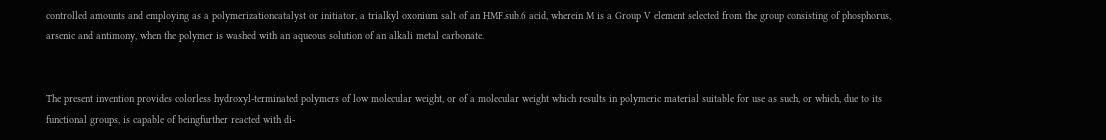controlled amounts and employing as a polymerizationcatalyst or initiator, a trialkyl oxonium salt of an HMF.sub.6 acid, wherein M is a Group V element selected from the group consisting of phosphorus, arsenic and antimony, when the polymer is washed with an aqueous solution of an alkali metal carbonate.


The present invention provides colorless hydroxyl-terminated polymers of low molecular weight, or of a molecular weight which results in polymeric material suitable for use as such, or which, due to its functional groups, is capable of beingfurther reacted with di-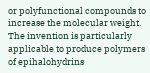or polyfunctional compounds to increase the molecular weight. The invention is particularly applicable to produce polymers of epihalohydrins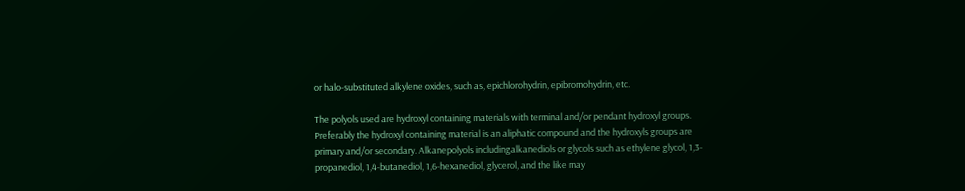or halo-substituted alkylene oxides, such as, epichlorohydrin, epibromohydrin, etc.

The polyols used are hydroxyl containing materials with terminal and/or pendant hydroxyl groups. Preferably the hydroxyl containing material is an aliphatic compound and the hydroxyls groups are primary and/or secondary. Alkanepolyols includingalkanediols or glycols such as ethylene glycol, 1,3-propanediol, 1,4-butanediol, 1,6-hexanediol, glycerol, and the like may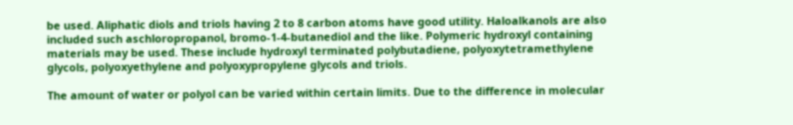be used. Aliphatic diols and triols having 2 to 8 carbon atoms have good utility. Haloalkanols are also included such aschloropropanol, bromo-1-4-butanediol and the like. Polymeric hydroxyl containing materials may be used. These include hydroxyl terminated polybutadiene, polyoxytetramethylene glycols, polyoxyethylene and polyoxypropylene glycols and triols.

The amount of water or polyol can be varied within certain limits. Due to the difference in molecular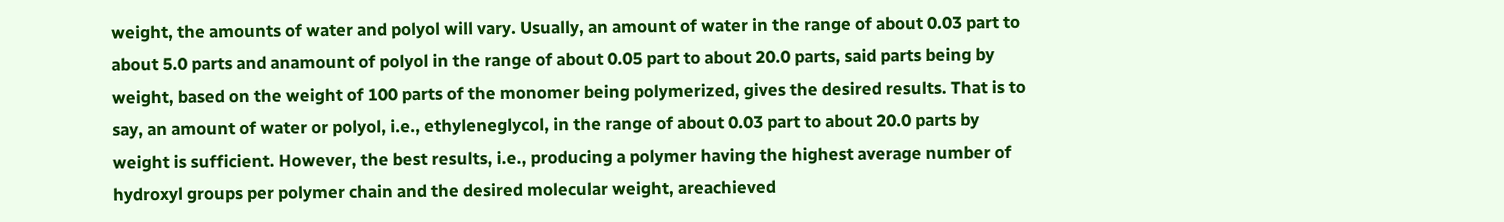weight, the amounts of water and polyol will vary. Usually, an amount of water in the range of about 0.03 part to about 5.0 parts and anamount of polyol in the range of about 0.05 part to about 20.0 parts, said parts being by weight, based on the weight of 100 parts of the monomer being polymerized, gives the desired results. That is to say, an amount of water or polyol, i.e., ethyleneglycol, in the range of about 0.03 part to about 20.0 parts by weight is sufficient. However, the best results, i.e., producing a polymer having the highest average number of hydroxyl groups per polymer chain and the desired molecular weight, areachieved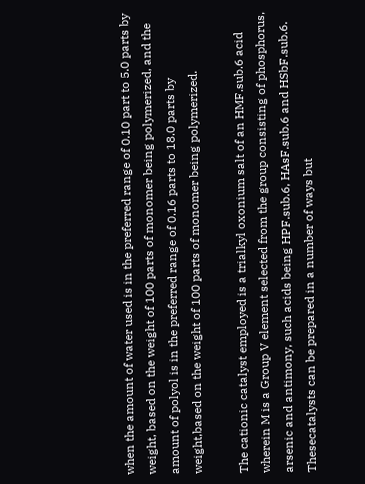when the amount of water used is in the preferred range of 0.10 part to 5.0 parts by weight, based on the weight of 100 parts of monomer being polymerized, and the amount of polyol is in the preferred range of 0.16 parts to 18.0 parts by weight,based on the weight of 100 parts of monomer being polymerized.

The cationic catalyst employed is a trialkyl oxonium salt of an HMF.sub.6 acid wherein M is a Group V element selected from the group consisting of phosphorus, arsenic and antimony, such acids being HPF.sub.6, HAsF.sub.6 and HSbF.sub.6. Thesecatalysts can be prepared in a number of ways but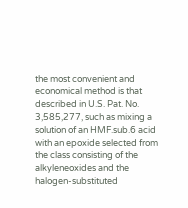the most convenient and economical method is that described in U.S. Pat. No. 3,585,277, such as mixing a solution of an HMF.sub.6 acid with an epoxide selected from the class consisting of the alkyleneoxides and the halogen-substituted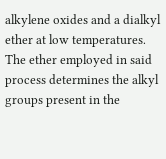alkylene oxides and a dialkyl ether at low temperatures. The ether employed in said process determines the alkyl groups present in the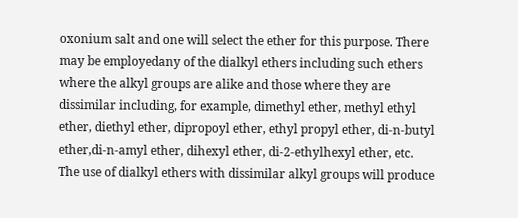oxonium salt and one will select the ether for this purpose. There may be employedany of the dialkyl ethers including such ethers where the alkyl groups are alike and those where they are dissimilar including, for example, dimethyl ether, methyl ethyl ether, diethyl ether, dipropoyl ether, ethyl propyl ether, di-n-butyl ether,di-n-amyl ether, dihexyl ether, di-2-ethylhexyl ether, etc. The use of dialkyl ethers with dissimilar alkyl groups will produce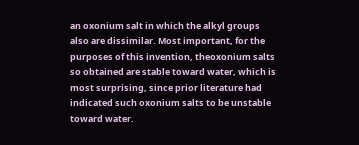an oxonium salt in which the alkyl groups also are dissimilar. Most important, for the purposes of this invention, theoxonium salts so obtained are stable toward water, which is most surprising, since prior literature had indicated such oxonium salts to be unstable toward water.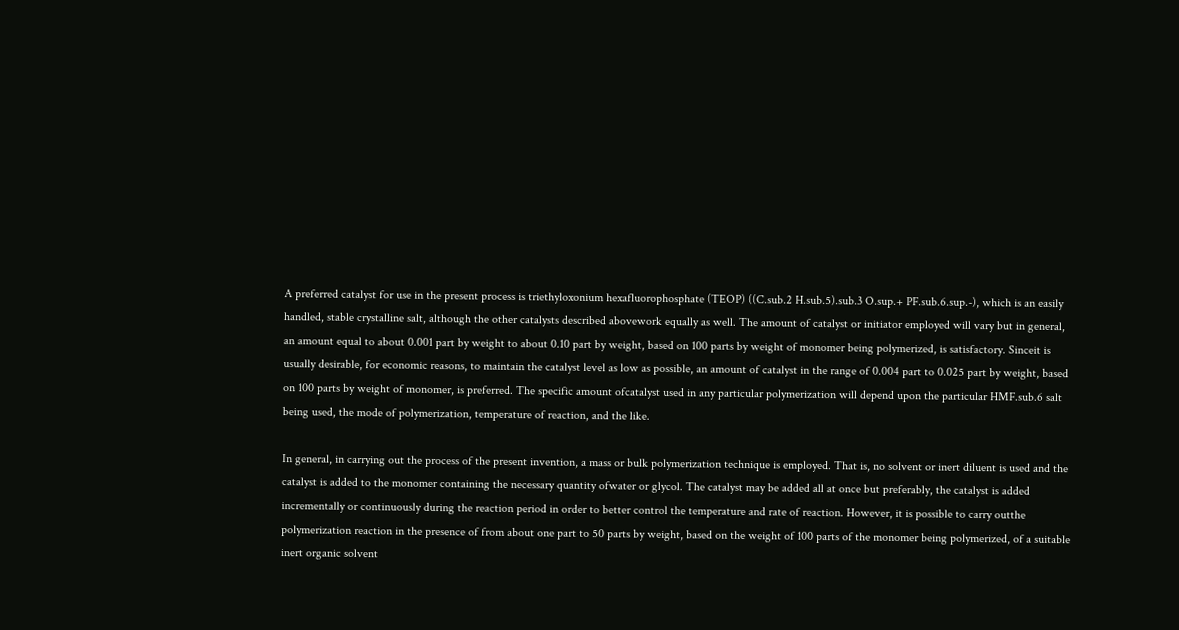A preferred catalyst for use in the present process is triethyloxonium hexafluorophosphate (TEOP) ((C.sub.2 H.sub.5).sub.3 O.sup.+ PF.sub.6.sup.-), which is an easily handled, stable crystalline salt, although the other catalysts described abovework equally as well. The amount of catalyst or initiator employed will vary but in general, an amount equal to about 0.001 part by weight to about 0.10 part by weight, based on 100 parts by weight of monomer being polymerized, is satisfactory. Sinceit is usually desirable, for economic reasons, to maintain the catalyst level as low as possible, an amount of catalyst in the range of 0.004 part to 0.025 part by weight, based on 100 parts by weight of monomer, is preferred. The specific amount ofcatalyst used in any particular polymerization will depend upon the particular HMF.sub.6 salt being used, the mode of polymerization, temperature of reaction, and the like.

In general, in carrying out the process of the present invention, a mass or bulk polymerization technique is employed. That is, no solvent or inert diluent is used and the catalyst is added to the monomer containing the necessary quantity ofwater or glycol. The catalyst may be added all at once but preferably, the catalyst is added incrementally or continuously during the reaction period in order to better control the temperature and rate of reaction. However, it is possible to carry outthe polymerization reaction in the presence of from about one part to 50 parts by weight, based on the weight of 100 parts of the monomer being polymerized, of a suitable inert organic solvent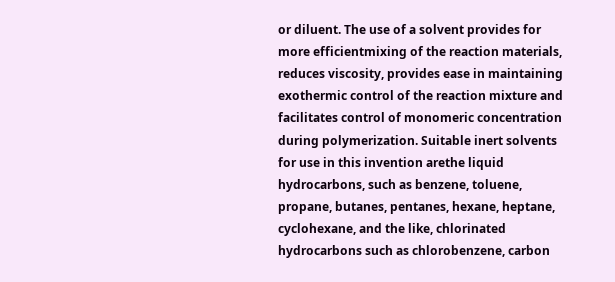or diluent. The use of a solvent provides for more efficientmixing of the reaction materials, reduces viscosity, provides ease in maintaining exothermic control of the reaction mixture and facilitates control of monomeric concentration during polymerization. Suitable inert solvents for use in this invention arethe liquid hydrocarbons, such as benzene, toluene, propane, butanes, pentanes, hexane, heptane, cyclohexane, and the like, chlorinated hydrocarbons such as chlorobenzene, carbon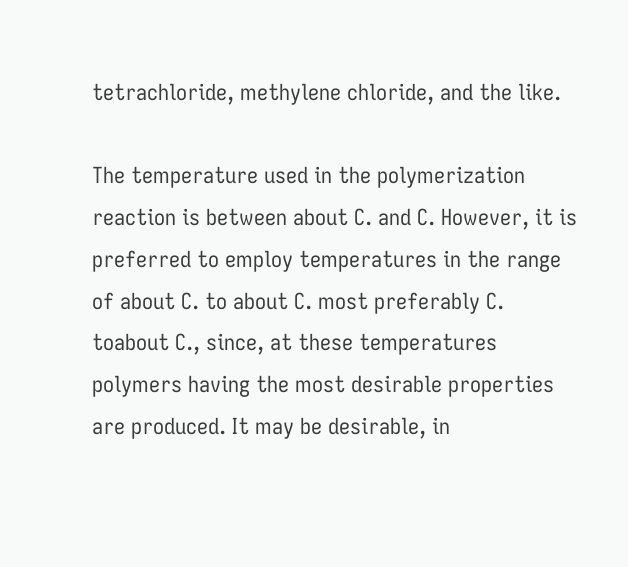tetrachloride, methylene chloride, and the like.

The temperature used in the polymerization reaction is between about C. and C. However, it is preferred to employ temperatures in the range of about C. to about C. most preferably C. toabout C., since, at these temperatures polymers having the most desirable properties are produced. It may be desirable, in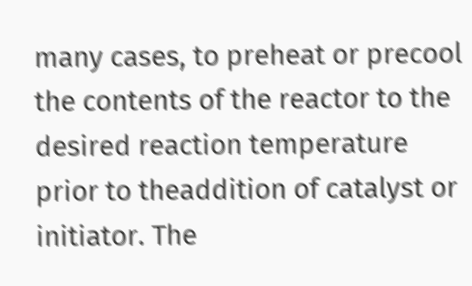many cases, to preheat or precool the contents of the reactor to the desired reaction temperature prior to theaddition of catalyst or initiator. The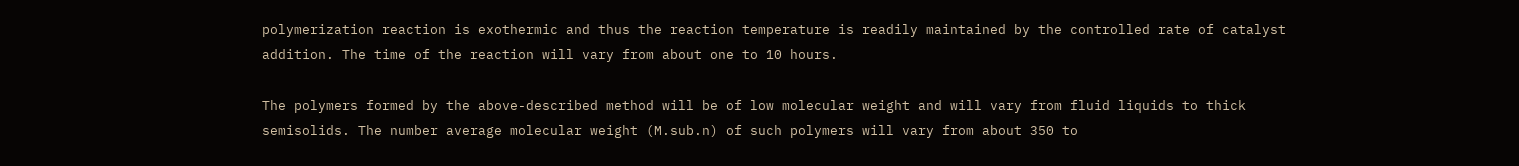polymerization reaction is exothermic and thus the reaction temperature is readily maintained by the controlled rate of catalyst addition. The time of the reaction will vary from about one to 10 hours.

The polymers formed by the above-described method will be of low molecular weight and will vary from fluid liquids to thick semisolids. The number average molecular weight (M.sub.n) of such polymers will vary from about 350 to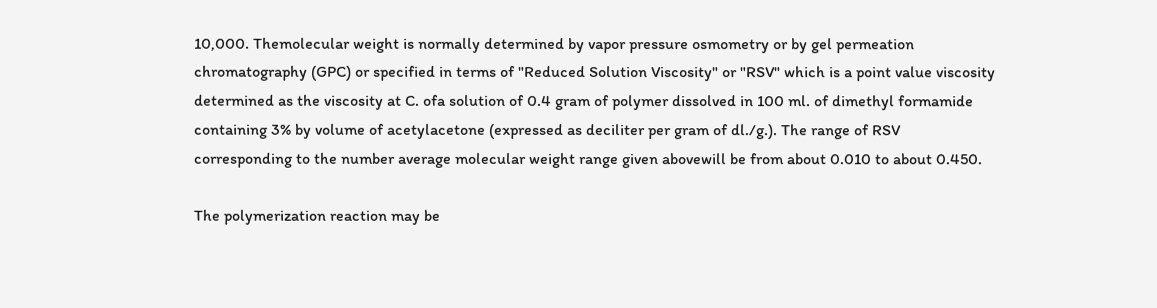10,000. Themolecular weight is normally determined by vapor pressure osmometry or by gel permeation chromatography (GPC) or specified in terms of "Reduced Solution Viscosity" or "RSV" which is a point value viscosity determined as the viscosity at C. ofa solution of 0.4 gram of polymer dissolved in 100 ml. of dimethyl formamide containing 3% by volume of acetylacetone (expressed as deciliter per gram of dl./g.). The range of RSV corresponding to the number average molecular weight range given abovewill be from about 0.010 to about 0.450.

The polymerization reaction may be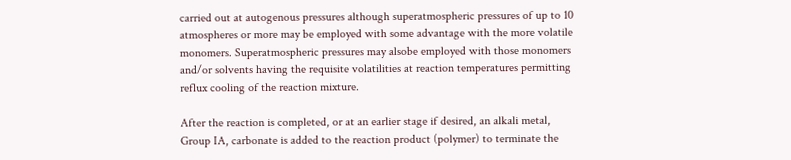carried out at autogenous pressures although superatmospheric pressures of up to 10 atmospheres or more may be employed with some advantage with the more volatile monomers. Superatmospheric pressures may alsobe employed with those monomers and/or solvents having the requisite volatilities at reaction temperatures permitting reflux cooling of the reaction mixture.

After the reaction is completed, or at an earlier stage if desired, an alkali metal, Group IA, carbonate is added to the reaction product (polymer) to terminate the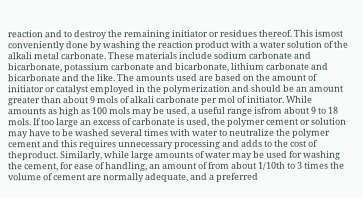reaction and to destroy the remaining initiator or residues thereof. This ismost conveniently done by washing the reaction product with a water solution of the alkali metal carbonate. These materials include sodium carbonate and bicarbonate, potassium carbonate and bicarbonate, lithium carbonate and bicarbonate and the like. The amounts used are based on the amount of initiator or catalyst employed in the polymerization and should be an amount greater than about 9 mols of alkali carbonate per mol of initiator. While amounts as high as 100 mols may be used, a useful range isfrom about 9 to 18 mols. If too large an excess of carbonate is used, the polymer cement or solution may have to be washed several times with water to neutralize the polymer cement and this requires unnecessary processing and adds to the cost of theproduct. Similarly, while large amounts of water may be used for washing the cement, for ease of handling, an amount of from about 1/10th to 3 times the volume of cement are normally adequate, and a preferred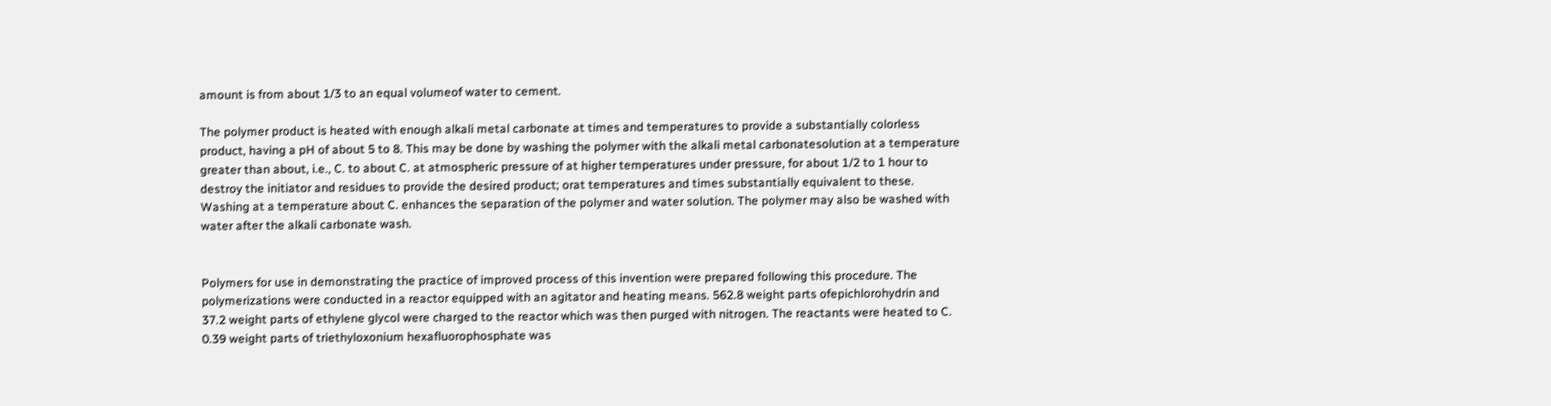amount is from about 1/3 to an equal volumeof water to cement.

The polymer product is heated with enough alkali metal carbonate at times and temperatures to provide a substantially colorless product, having a pH of about 5 to 8. This may be done by washing the polymer with the alkali metal carbonatesolution at a temperature greater than about, i.e., C. to about C. at atmospheric pressure of at higher temperatures under pressure, for about 1/2 to 1 hour to destroy the initiator and residues to provide the desired product; orat temperatures and times substantially equivalent to these. Washing at a temperature about C. enhances the separation of the polymer and water solution. The polymer may also be washed with water after the alkali carbonate wash.


Polymers for use in demonstrating the practice of improved process of this invention were prepared following this procedure. The polymerizations were conducted in a reactor equipped with an agitator and heating means. 562.8 weight parts ofepichlorohydrin and 37.2 weight parts of ethylene glycol were charged to the reactor which was then purged with nitrogen. The reactants were heated to C. 0.39 weight parts of triethyloxonium hexafluorophosphate was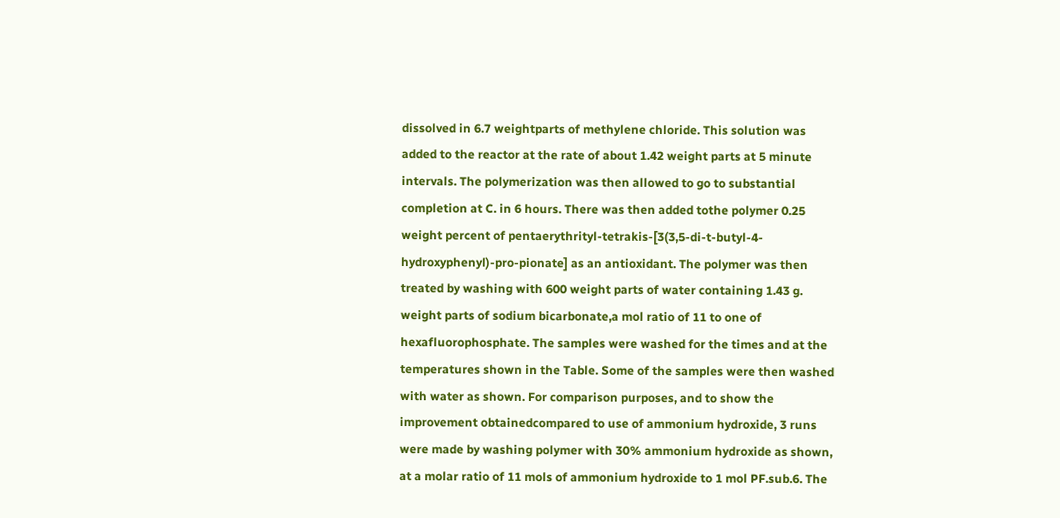dissolved in 6.7 weightparts of methylene chloride. This solution was added to the reactor at the rate of about 1.42 weight parts at 5 minute intervals. The polymerization was then allowed to go to substantial completion at C. in 6 hours. There was then added tothe polymer 0.25 weight percent of pentaerythrityl-tetrakis-[3(3,5-di-t-butyl-4-hydroxyphenyl)-pro-pionate] as an antioxidant. The polymer was then treated by washing with 600 weight parts of water containing 1.43 g. weight parts of sodium bicarbonate,a mol ratio of 11 to one of hexafluorophosphate. The samples were washed for the times and at the temperatures shown in the Table. Some of the samples were then washed with water as shown. For comparison purposes, and to show the improvement obtainedcompared to use of ammonium hydroxide, 3 runs were made by washing polymer with 30% ammonium hydroxide as shown, at a molar ratio of 11 mols of ammonium hydroxide to 1 mol PF.sub.6. The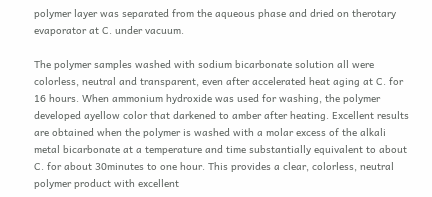polymer layer was separated from the aqueous phase and dried on therotary evaporator at C. under vacuum.

The polymer samples washed with sodium bicarbonate solution all were colorless, neutral and transparent, even after accelerated heat aging at C. for 16 hours. When ammonium hydroxide was used for washing, the polymer developed ayellow color that darkened to amber after heating. Excellent results are obtained when the polymer is washed with a molar excess of the alkali metal bicarbonate at a temperature and time substantially equivalent to about C. for about 30minutes to one hour. This provides a clear, colorless, neutral polymer product with excellent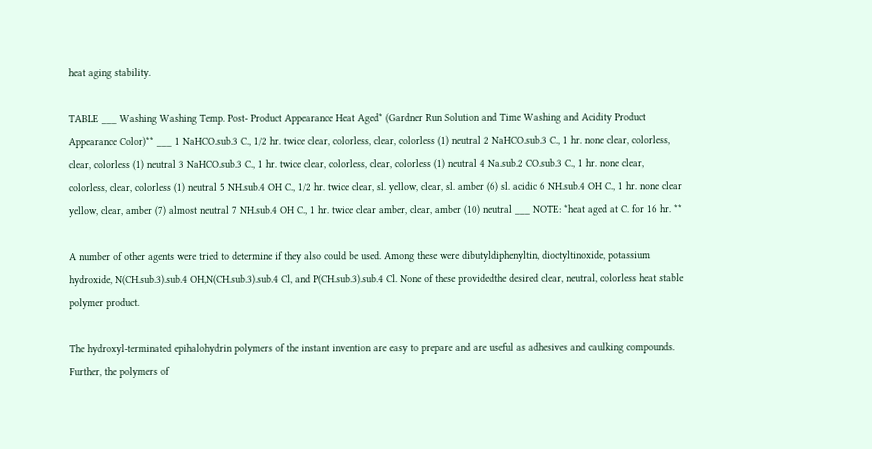heat aging stability.

TABLE ___ Washing Washing Temp. Post- Product Appearance Heat Aged* (Gardner Run Solution and Time Washing and Acidity Product Appearance Color)** ___ 1 NaHCO.sub.3 C., 1/2 hr. twice clear, colorless, clear, colorless (1) neutral 2 NaHCO.sub.3 C., 1 hr. none clear, colorless, clear, colorless (1) neutral 3 NaHCO.sub.3 C., 1 hr. twice clear, colorless, clear, colorless (1) neutral 4 Na.sub.2 CO.sub.3 C., 1 hr. none clear, colorless, clear, colorless (1) neutral 5 NH.sub.4 OH C., 1/2 hr. twice clear, sl. yellow, clear, sl. amber (6) sl. acidic 6 NH.sub.4 OH C., 1 hr. none clear yellow, clear, amber (7) almost neutral 7 NH.sub.4 OH C., 1 hr. twice clear amber, clear, amber (10) neutral ___ NOTE: *heat aged at C. for 16 hr. **

A number of other agents were tried to determine if they also could be used. Among these were dibutyldiphenyltin, dioctyltinoxide, potassium hydroxide, N(CH.sub.3).sub.4 OH,N(CH.sub.3).sub.4 Cl, and P(CH.sub.3).sub.4 Cl. None of these providedthe desired clear, neutral, colorless heat stable polymer product.

The hydroxyl-terminated epihalohydrin polymers of the instant invention are easy to prepare and are useful as adhesives and caulking compounds. Further, the polymers of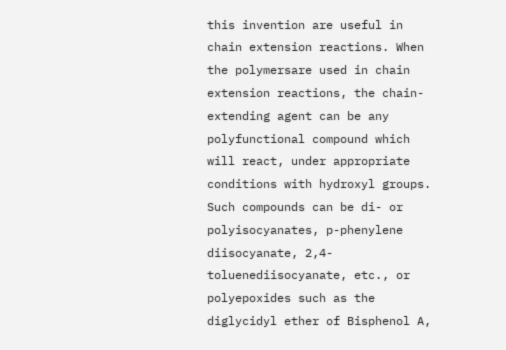this invention are useful in chain extension reactions. When the polymersare used in chain extension reactions, the chain-extending agent can be any polyfunctional compound which will react, under appropriate conditions with hydroxyl groups. Such compounds can be di- or polyisocyanates, p-phenylene diisocyanate, 2,4-toluenediisocyanate, etc., or polyepoxides such as the diglycidyl ether of Bisphenol A,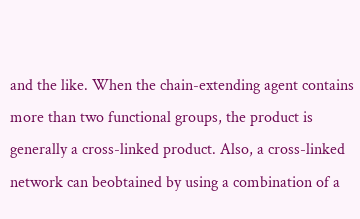and the like. When the chain-extending agent contains more than two functional groups, the product is generally a cross-linked product. Also, a cross-linked network can beobtained by using a combination of a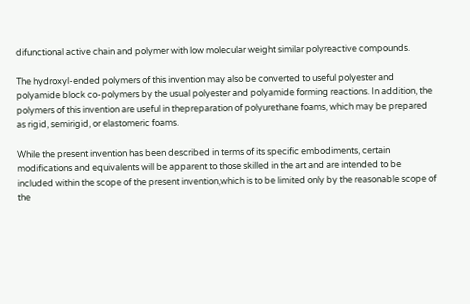difunctional active chain and polymer with low molecular weight similar polyreactive compounds.

The hydroxyl-ended polymers of this invention may also be converted to useful polyester and polyamide block co-polymers by the usual polyester and polyamide forming reactions. In addition, the polymers of this invention are useful in thepreparation of polyurethane foams, which may be prepared as rigid, semirigid, or elastomeric foams.

While the present invention has been described in terms of its specific embodiments, certain modifications and equivalents will be apparent to those skilled in the art and are intended to be included within the scope of the present invention,which is to be limited only by the reasonable scope of the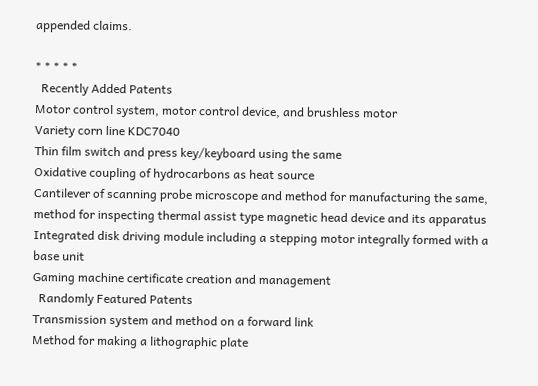appended claims.

* * * * *
  Recently Added Patents
Motor control system, motor control device, and brushless motor
Variety corn line KDC7040
Thin film switch and press key/keyboard using the same
Oxidative coupling of hydrocarbons as heat source
Cantilever of scanning probe microscope and method for manufacturing the same, method for inspecting thermal assist type magnetic head device and its apparatus
Integrated disk driving module including a stepping motor integrally formed with a base unit
Gaming machine certificate creation and management
  Randomly Featured Patents
Transmission system and method on a forward link
Method for making a lithographic plate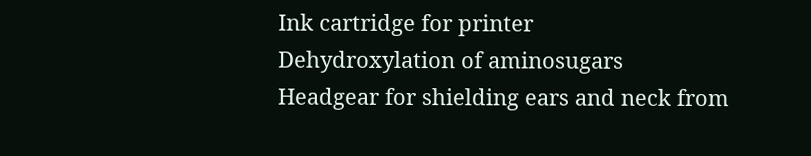Ink cartridge for printer
Dehydroxylation of aminosugars
Headgear for shielding ears and neck from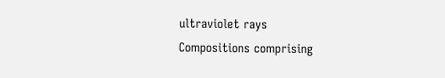ultraviolet rays
Compositions comprising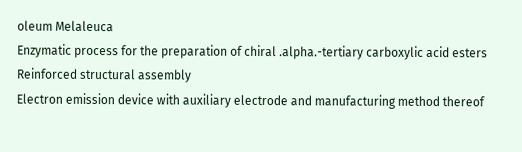oleum Melaleuca
Enzymatic process for the preparation of chiral .alpha.-tertiary carboxylic acid esters
Reinforced structural assembly
Electron emission device with auxiliary electrode and manufacturing method thereof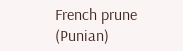French prune (Punian)